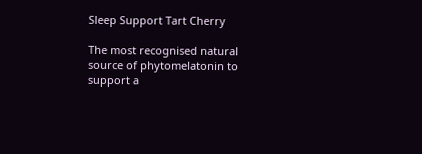Sleep Support Tart Cherry

The most recognised natural source of phytomelatonin to support a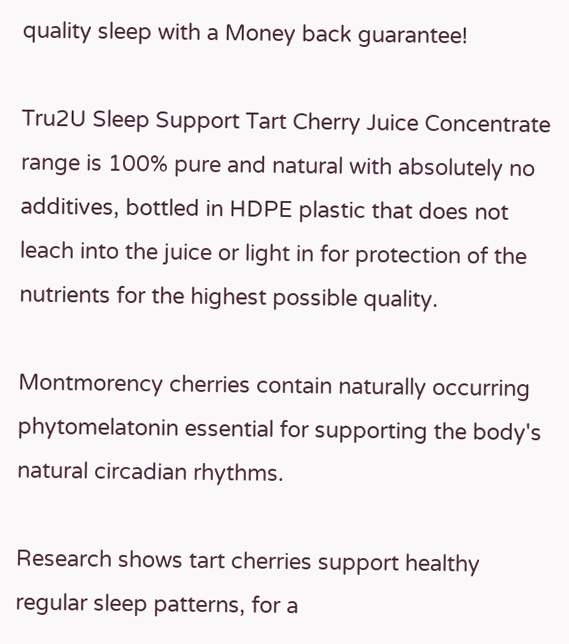quality sleep with a Money back guarantee!

Tru2U Sleep Support Tart Cherry Juice Concentrate range is 100% pure and natural with absolutely no additives, bottled in HDPE plastic that does not leach into the juice or light in for protection of the nutrients for the highest possible quality.

Montmorency cherries contain naturally occurring phytomelatonin essential for supporting the body's natural circadian rhythms.

Research shows tart cherries support healthy regular sleep patterns, for a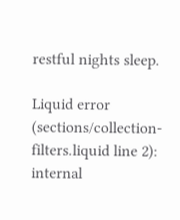restful nights sleep.

Liquid error (sections/collection-filters.liquid line 2): internal